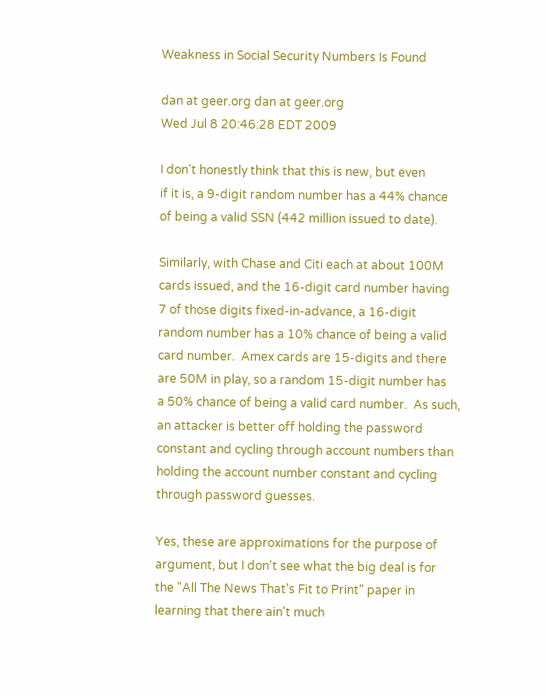Weakness in Social Security Numbers Is Found

dan at geer.org dan at geer.org
Wed Jul 8 20:46:28 EDT 2009

I don't honestly think that this is new, but even
if it is, a 9-digit random number has a 44% chance
of being a valid SSN (442 million issued to date).

Similarly, with Chase and Citi each at about 100M
cards issued, and the 16-digit card number having
7 of those digits fixed-in-advance, a 16-digit
random number has a 10% chance of being a valid
card number.  Amex cards are 15-digits and there
are 50M in play, so a random 15-digit number has
a 50% chance of being a valid card number.  As such,
an attacker is better off holding the password
constant and cycling through account numbers than
holding the account number constant and cycling
through password guesses.

Yes, these are approximations for the purpose of
argument, but I don't see what the big deal is for
the "All The News That's Fit to Print" paper in
learning that there ain't much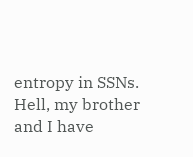entropy in SSNs.
Hell, my brother and I have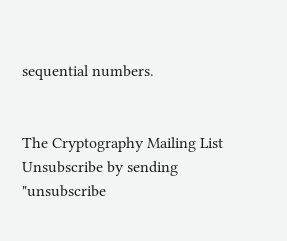sequential numbers.


The Cryptography Mailing List
Unsubscribe by sending "unsubscribe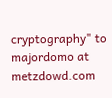cryptography" to majordomo at metzdowd.com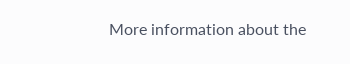More information about the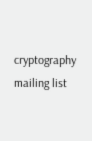cryptography mailing list